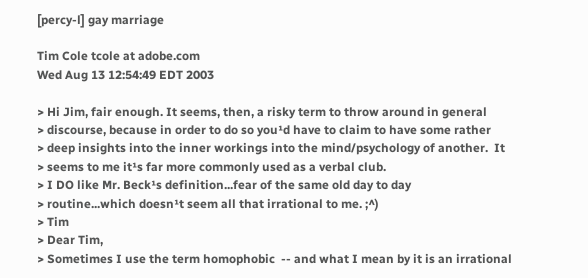[percy-l] gay marriage

Tim Cole tcole at adobe.com
Wed Aug 13 12:54:49 EDT 2003

> Hi Jim, fair enough. It seems, then, a risky term to throw around in general
> discourse, because in order to do so you¹d have to claim to have some rather
> deep insights into the inner workings into the mind/psychology of another.  It
> seems to me it¹s far more commonly used as a verbal club.
> I DO like Mr. Beck¹s definition...fear of the same old day to day
> routine...which doesn¹t seem all that irrational to me. ;^)
> Tim
> Dear Tim,
> Sometimes I use the term homophobic  -- and what I mean by it is an irrational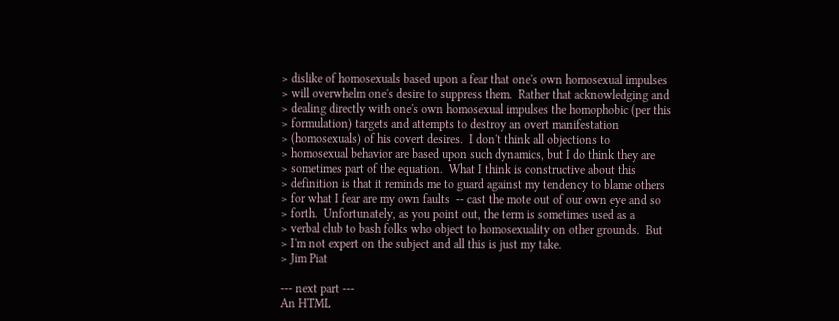> dislike of homosexuals based upon a fear that one's own homosexual impulses
> will overwhelm one's desire to suppress them.  Rather that acknowledging and
> dealing directly with one's own homosexual impulses the homophobic (per this
> formulation) targets and attempts to destroy an overt manifestation
> (homosexuals) of his covert desires.  I don't think all objections to
> homosexual behavior are based upon such dynamics, but I do think they are
> sometimes part of the equation.  What I think is constructive about this
> definition is that it reminds me to guard against my tendency to blame others
> for what I fear are my own faults  -- cast the mote out of our own eye and so
> forth.  Unfortunately, as you point out, the term is sometimes used as a
> verbal club to bash folks who object to homosexuality on other grounds.  But
> I'm not expert on the subject and all this is just my take.
> Jim Piat

--- next part ---
An HTML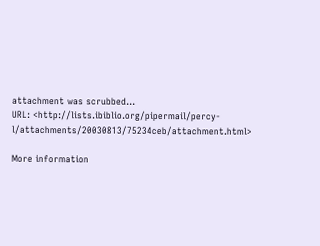attachment was scrubbed...
URL: <http://lists.ibiblio.org/pipermail/percy-l/attachments/20030813/75234ceb/attachment.html>

More information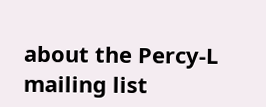about the Percy-L mailing list